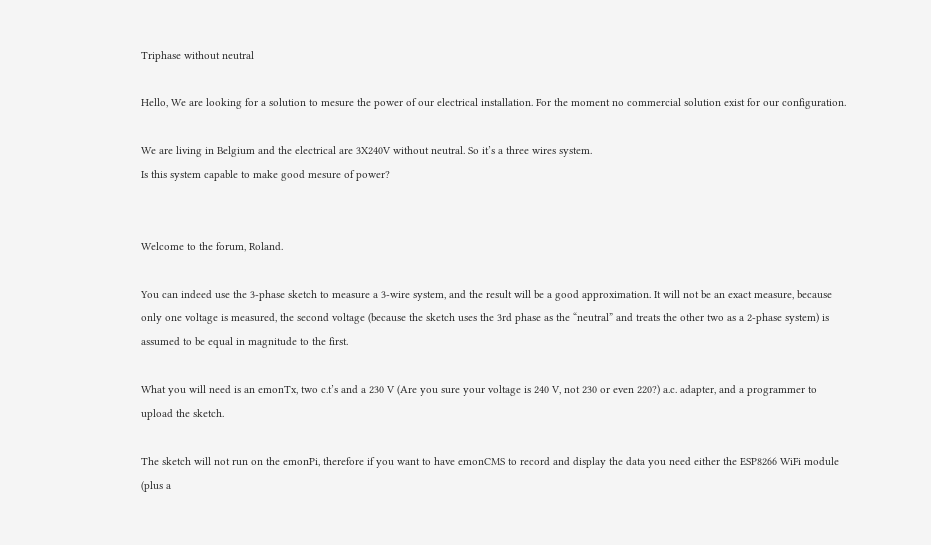Triphase without neutral

Hello, We are looking for a solution to mesure the power of our electrical installation. For the moment no commercial solution exist for our configuration.

We are living in Belgium and the electrical are 3X240V without neutral. So it’s a three wires system.
Is this system capable to make good mesure of power?


Welcome to the forum, Roland.

You can indeed use the 3-phase sketch to measure a 3-wire system, and the result will be a good approximation. It will not be an exact measure, because only one voltage is measured, the second voltage (because the sketch uses the 3rd phase as the “neutral” and treats the other two as a 2-phase system) is assumed to be equal in magnitude to the first.

What you will need is an emonTx, two c.t’s and a 230 V (Are you sure your voltage is 240 V, not 230 or even 220?) a.c. adapter, and a programmer to upload the sketch.

The sketch will not run on the emonPi, therefore if you want to have emonCMS to record and display the data you need either the ESP8266 WiFi module (plus a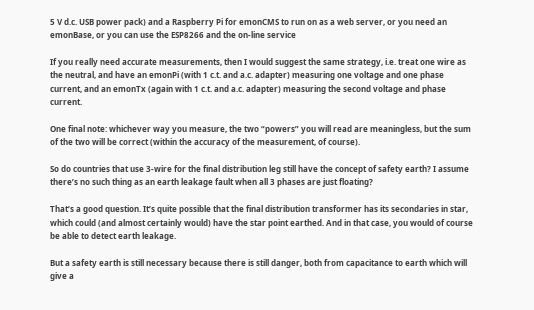5 V d.c. USB power pack) and a Raspberry Pi for emonCMS to run on as a web server, or you need an emonBase, or you can use the ESP8266 and the on-line service

If you really need accurate measurements, then I would suggest the same strategy, i.e. treat one wire as the neutral, and have an emonPi (with 1 c.t. and a.c. adapter) measuring one voltage and one phase current, and an emonTx (again with 1 c.t. and a.c. adapter) measuring the second voltage and phase current.

One final note: whichever way you measure, the two “powers” you will read are meaningless, but the sum of the two will be correct (within the accuracy of the measurement, of course).

So do countries that use 3-wire for the final distribution leg still have the concept of safety earth? I assume there’s no such thing as an earth leakage fault when all 3 phases are just floating?

That’s a good question. It’s quite possible that the final distribution transformer has its secondaries in star, which could (and almost certainly would) have the star point earthed. And in that case, you would of course be able to detect earth leakage.

But a safety earth is still necessary because there is still danger, both from capacitance to earth which will give a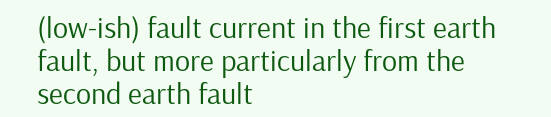(low-ish) fault current in the first earth fault, but more particularly from the second earth fault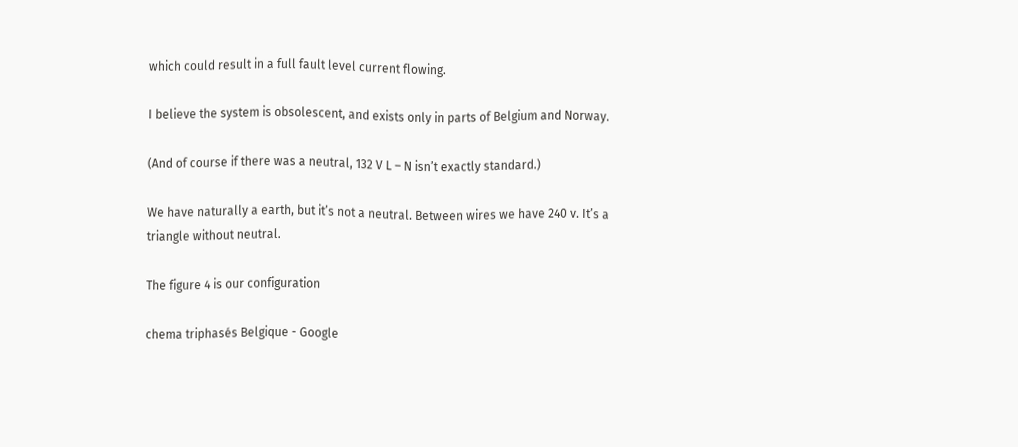which could result in a full fault level current flowing.

I believe the system is obsolescent, and exists only in parts of Belgium and Norway.

(And of course if there was a neutral, 132 V L – N isn’t exactly standard.)

We have naturally a earth, but it’s not a neutral. Between wires we have 240 v. It’s a triangle without neutral.

The figure 4 is our configuration

chema triphasés Belgique - Google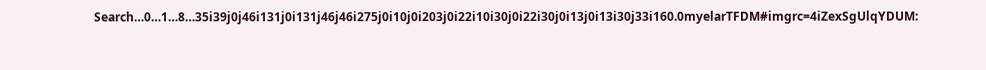Search…0…1…8…35i39j0j46i131j0i131j46j46i275j0i10j0i203j0i22i10i30j0i22i30j0i13j0i13i30j33i160.0myelarTFDM#imgrc=4iZexSgUlqYDUM: